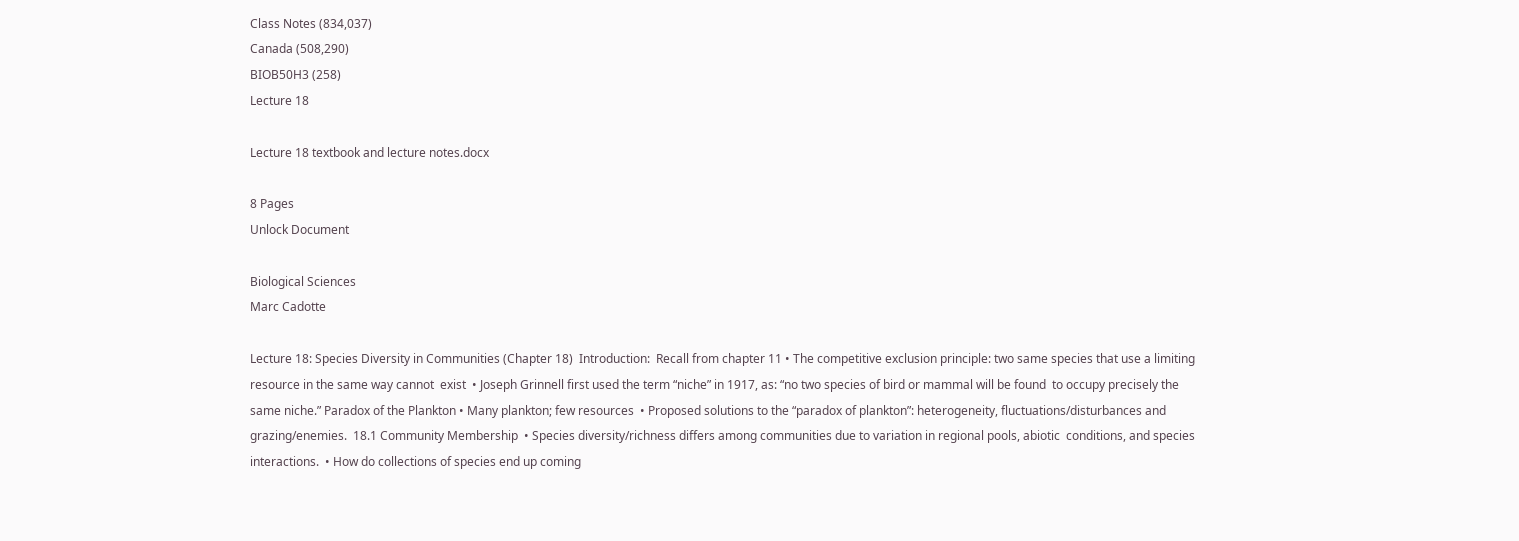Class Notes (834,037)
Canada (508,290)
BIOB50H3 (258)
Lecture 18

Lecture 18 textbook and lecture notes.docx

8 Pages
Unlock Document

Biological Sciences
Marc Cadotte

Lecture 18: Species Diversity in Communities (Chapter 18)  Introduction:  Recall from chapter 11 • The competitive exclusion principle: two same species that use a limiting resource in the same way cannot  exist  • Joseph Grinnell first used the term “niche” in 1917, as: “no two species of bird or mammal will be found  to occupy precisely the same niche.” Paradox of the Plankton • Many plankton; few resources  • Proposed solutions to the “paradox of plankton”: heterogeneity, fluctuations/disturbances and  grazing/enemies.  18.1 Community Membership  • Species diversity/richness differs among communities due to variation in regional pools, abiotic  conditions, and species interactions.  • How do collections of species end up coming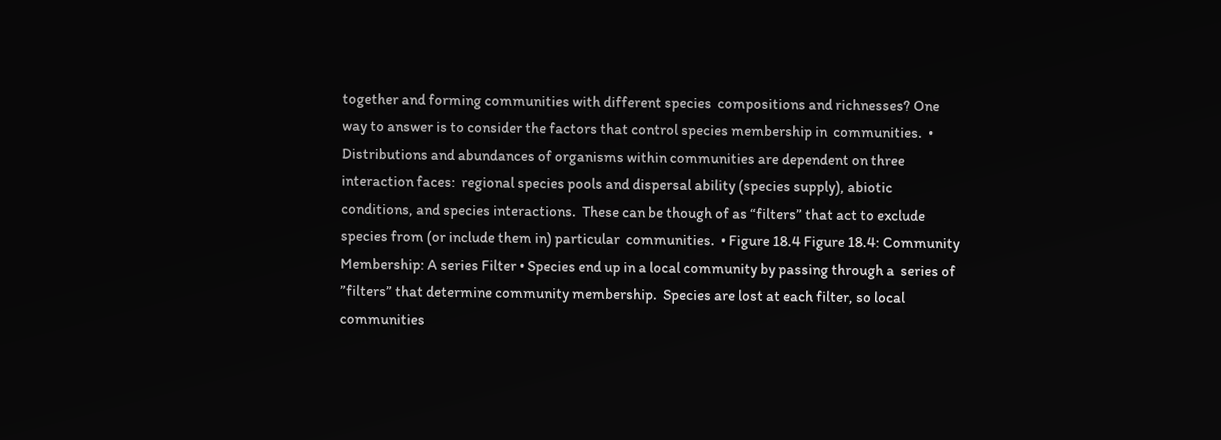together and forming communities with different species  compositions and richnesses? One way to answer is to consider the factors that control species membership in  communities.  • Distributions and abundances of organisms within communities are dependent on three interaction faces:  regional species pools and dispersal ability (species supply), abiotic conditions, and species interactions.  These can be though of as “filters” that act to exclude species from (or include them in) particular  communities.  • Figure 18.4 Figure 18.4: Community Membership: A series Filter • Species end up in a local community by passing through a  series of ”filters” that determine community membership.  Species are lost at each filter, so local communities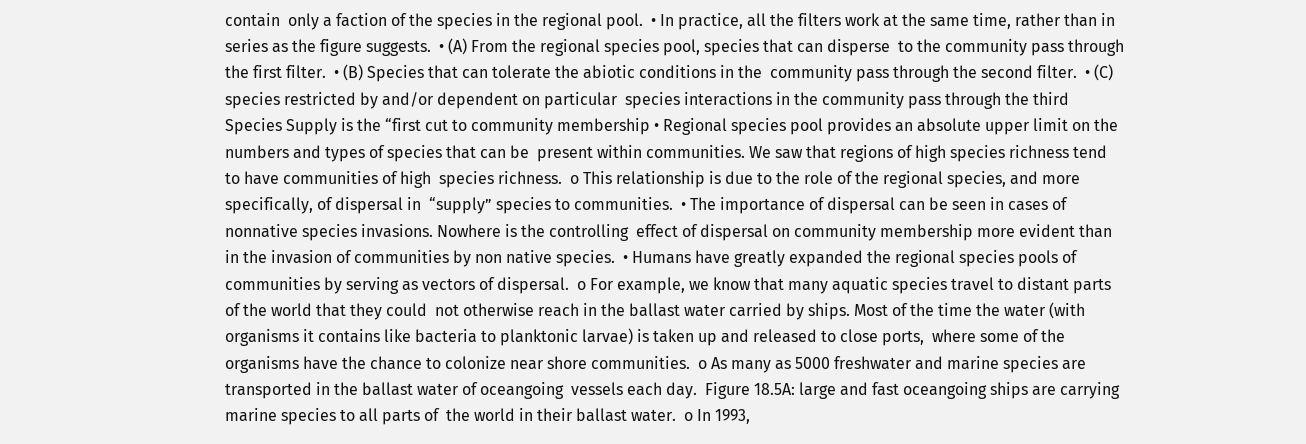contain  only a faction of the species in the regional pool.  • In practice, all the filters work at the same time, rather than in  series as the figure suggests.  • (A) From the regional species pool, species that can disperse  to the community pass through the first filter.  • (B) Species that can tolerate the abiotic conditions in the  community pass through the second filter.  • (C) species restricted by and/or dependent on particular  species interactions in the community pass through the third  Species Supply is the “first cut to community membership • Regional species pool provides an absolute upper limit on the numbers and types of species that can be  present within communities. We saw that regions of high species richness tend to have communities of high  species richness.  o This relationship is due to the role of the regional species, and more specifically, of dispersal in  “supply” species to communities.  • The importance of dispersal can be seen in cases of nonnative species invasions. Nowhere is the controlling  effect of dispersal on community membership more evident than in the invasion of communities by non native species.  • Humans have greatly expanded the regional species pools of communities by serving as vectors of dispersal.  o For example, we know that many aquatic species travel to distant parts of the world that they could  not otherwise reach in the ballast water carried by ships. Most of the time the water (with  organisms it contains like bacteria to planktonic larvae) is taken up and released to close ports,  where some of the organisms have the chance to colonize near shore communities.  o As many as 5000 freshwater and marine species are transported in the ballast water of oceangoing  vessels each day.  Figure 18.5A: large and fast oceangoing ships are carrying marine species to all parts of  the world in their ballast water.  o In 1993,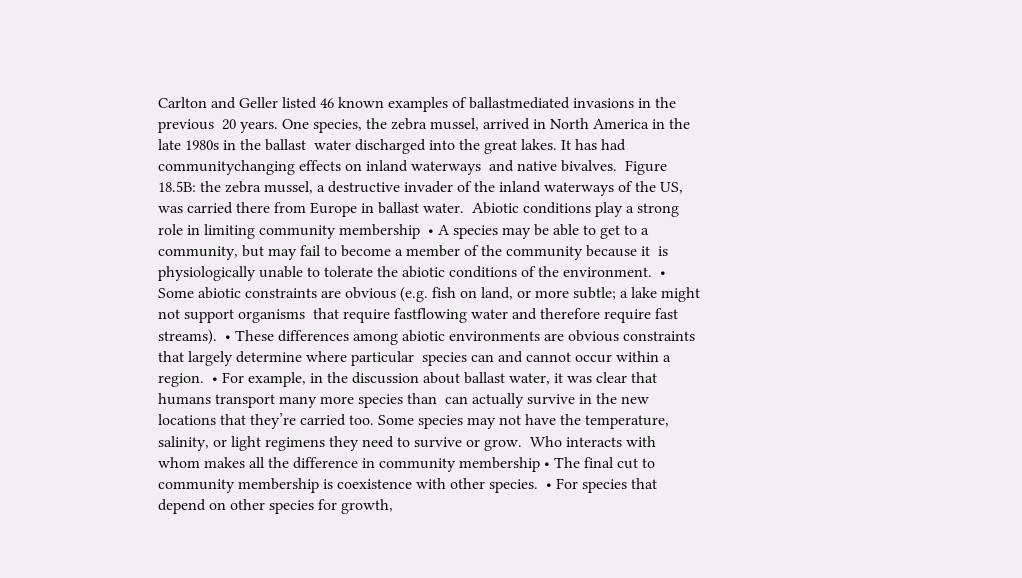Carlton and Geller listed 46 known examples of ballastmediated invasions in the previous  20 years. One species, the zebra mussel, arrived in North America in the late 1980s in the ballast  water discharged into the great lakes. It has had communitychanging effects on inland waterways  and native bivalves.  Figure 18.5B: the zebra mussel, a destructive invader of the inland waterways of the US,  was carried there from Europe in ballast water.  Abiotic conditions play a strong role in limiting community membership  • A species may be able to get to a community, but may fail to become a member of the community because it  is physiologically unable to tolerate the abiotic conditions of the environment.  • Some abiotic constraints are obvious (e.g. fish on land, or more subtle; a lake might not support organisms  that require fastflowing water and therefore require fast streams).  • These differences among abiotic environments are obvious constraints that largely determine where particular  species can and cannot occur within a region.  • For example, in the discussion about ballast water, it was clear that humans transport many more species than  can actually survive in the new locations that they’re carried too. Some species may not have the temperature,  salinity, or light regimens they need to survive or grow.  Who interacts with whom makes all the difference in community membership • The final cut to community membership is coexistence with other species.  • For species that depend on other species for growth,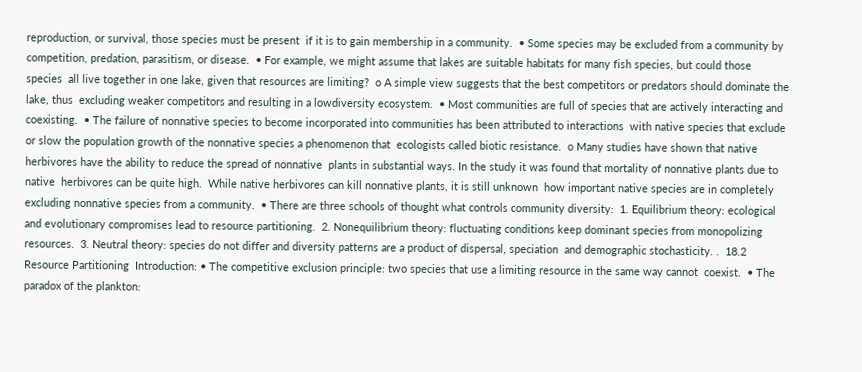reproduction, or survival, those species must be present  if it is to gain membership in a community.  • Some species may be excluded from a community by competition, predation, parasitism, or disease.  • For example, we might assume that lakes are suitable habitats for many fish species, but could those species  all live together in one lake, given that resources are limiting?  o A simple view suggests that the best competitors or predators should dominate the lake, thus  excluding weaker competitors and resulting in a lowdiversity ecosystem.  • Most communities are full of species that are actively interacting and coexisting.  • The failure of nonnative species to become incorporated into communities has been attributed to interactions  with native species that exclude or slow the population growth of the nonnative species a phenomenon that  ecologists called biotic resistance.  o Many studies have shown that native herbivores have the ability to reduce the spread of nonnative  plants in substantial ways. In the study it was found that mortality of nonnative plants due to native  herbivores can be quite high.  While native herbivores can kill nonnative plants, it is still unknown  how important native species are in completely excluding nonnative species from a community.  • There are three schools of thought what controls community diversity:  1. Equilibrium theory: ecological and evolutionary compromises lead to resource partitioning.  2. Nonequilibrium theory: fluctuating conditions keep dominant species from monopolizing  resources.  3. Neutral theory: species do not differ and diversity patterns are a product of dispersal, speciation  and demographic stochasticity. .  18.2 Resource Partitioning  Introduction: • The competitive exclusion principle: two species that use a limiting resource in the same way cannot  coexist.  • The paradox of the plankton: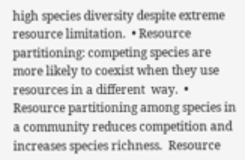high species diversity despite extreme resource limitation.  • Resource partitioning: competing species are more likely to coexist when they use resources in a different  way.  • Resource partitioning among species in a community reduces competition and increases species richness.  Resource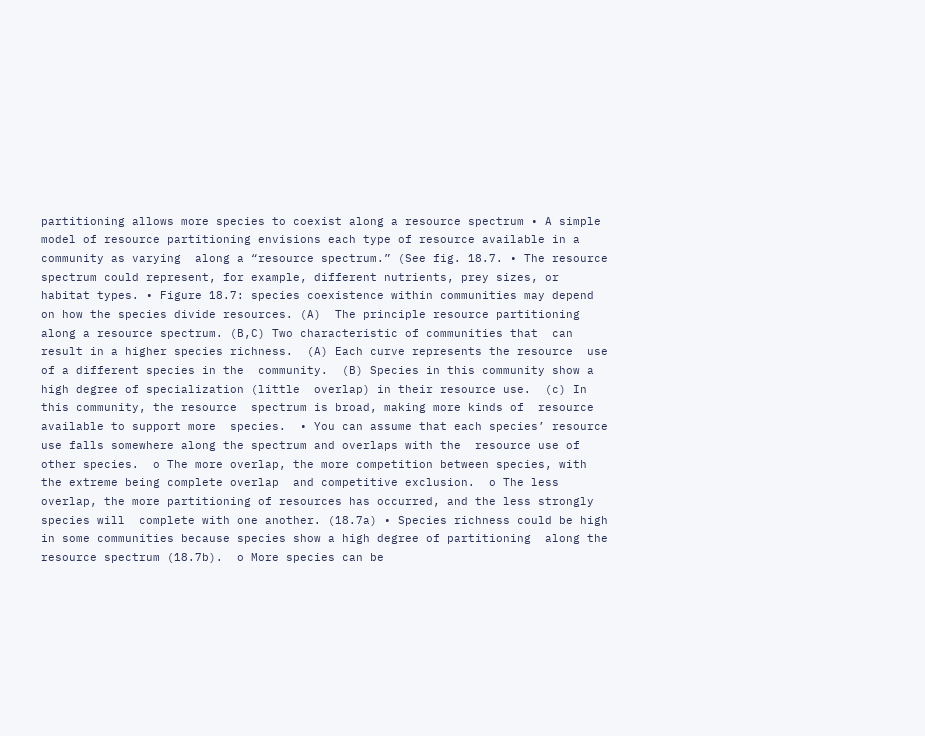partitioning allows more species to coexist along a resource spectrum • A simple model of resource partitioning envisions each type of resource available in a community as varying  along a “resource spectrum.” (See fig. 18.7. • The resource spectrum could represent, for example, different nutrients, prey sizes, or habitat types. • Figure 18.7: species coexistence within communities may depend on how the species divide resources. (A)  The principle resource partitioning along a resource spectrum. (B,C) Two characteristic of communities that  can result in a higher species richness.  (A) Each curve represents the resource  use of a different species in the  community.  (B) Species in this community show a  high degree of specialization (little  overlap) in their resource use.  (c) In this community, the resource  spectrum is broad, making more kinds of  resource available to support more  species.  • You can assume that each species’ resource use falls somewhere along the spectrum and overlaps with the  resource use of other species.  o The more overlap, the more competition between species, with the extreme being complete overlap  and competitive exclusion.  o The less overlap, the more partitioning of resources has occurred, and the less strongly species will  complete with one another. (18.7a) • Species richness could be high in some communities because species show a high degree of partitioning  along the resource spectrum (18.7b).  o More species can be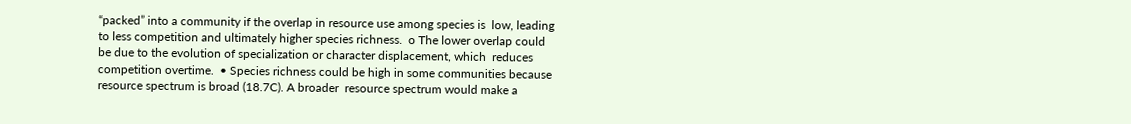“packed” into a community if the overlap in resource use among species is  low, leading to less competition and ultimately higher species richness.  o The lower overlap could be due to the evolution of specialization or character displacement, which  reduces competition overtime.  • Species richness could be high in some communities because resource spectrum is broad (18.7C). A broader  resource spectrum would make a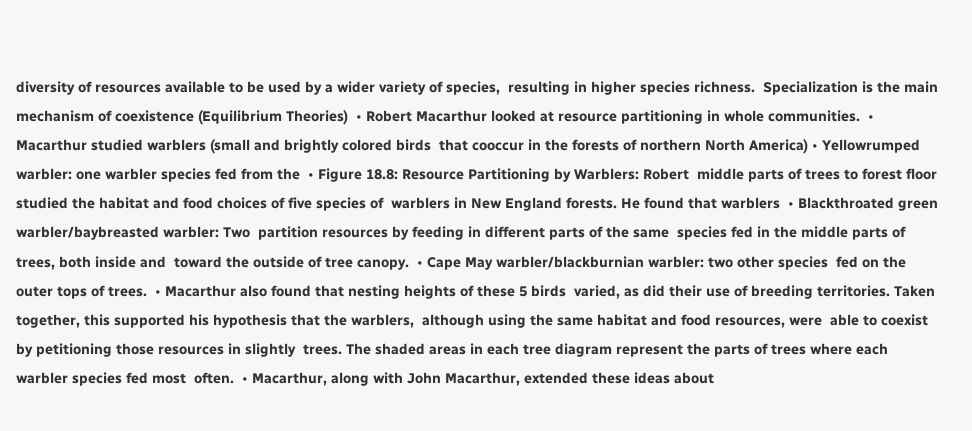diversity of resources available to be used by a wider variety of species,  resulting in higher species richness.  Specialization is the main mechanism of coexistence (Equilibrium Theories)  • Robert Macarthur looked at resource partitioning in whole communities.  • Macarthur studied warblers (small and brightly colored birds  that cooccur in the forests of northern North America) • Yellowrumped warbler: one warbler species fed from the  • Figure 18.8: Resource Partitioning by Warblers: Robert  middle parts of trees to forest floor studied the habitat and food choices of five species of  warblers in New England forests. He found that warblers  • Blackthroated green warbler/baybreasted warbler: Two  partition resources by feeding in different parts of the same  species fed in the middle parts of trees, both inside and  toward the outside of tree canopy.  • Cape May warbler/blackburnian warbler: two other species  fed on the outer tops of trees.  • Macarthur also found that nesting heights of these 5 birds  varied, as did their use of breeding territories. Taken  together, this supported his hypothesis that the warblers,  although using the same habitat and food resources, were  able to coexist by petitioning those resources in slightly  trees. The shaded areas in each tree diagram represent the parts of trees where each warbler species fed most  often.  • Macarthur, along with John Macarthur, extended these ideas about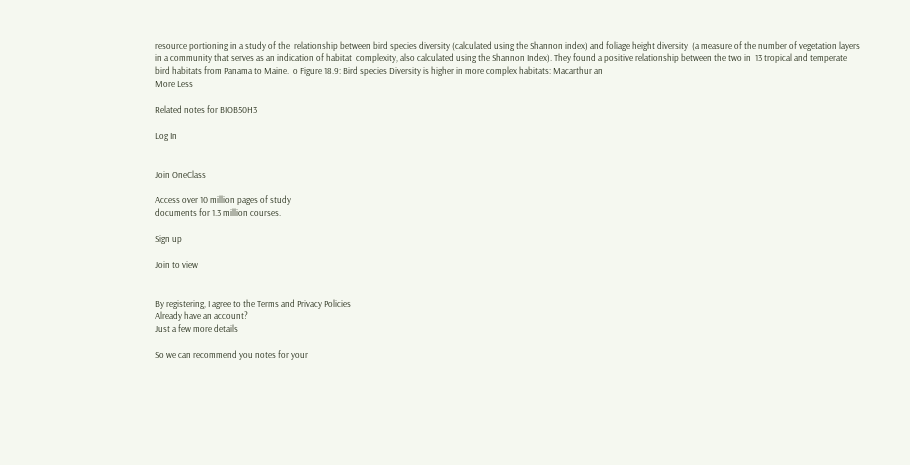resource portioning in a study of the  relationship between bird species diversity (calculated using the Shannon index) and foliage height diversity  (a measure of the number of vegetation layers in a community that serves as an indication of habitat  complexity, also calculated using the Shannon Index). They found a positive relationship between the two in  13 tropical and temperate bird habitats from Panama to Maine.  o Figure 18.9: Bird species Diversity is higher in more complex habitats: Macarthur an
More Less

Related notes for BIOB50H3

Log In


Join OneClass

Access over 10 million pages of study
documents for 1.3 million courses.

Sign up

Join to view


By registering, I agree to the Terms and Privacy Policies
Already have an account?
Just a few more details

So we can recommend you notes for your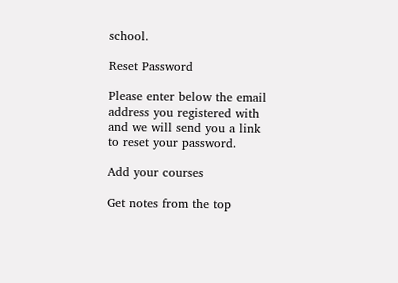school.

Reset Password

Please enter below the email address you registered with and we will send you a link to reset your password.

Add your courses

Get notes from the top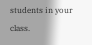students in your class.